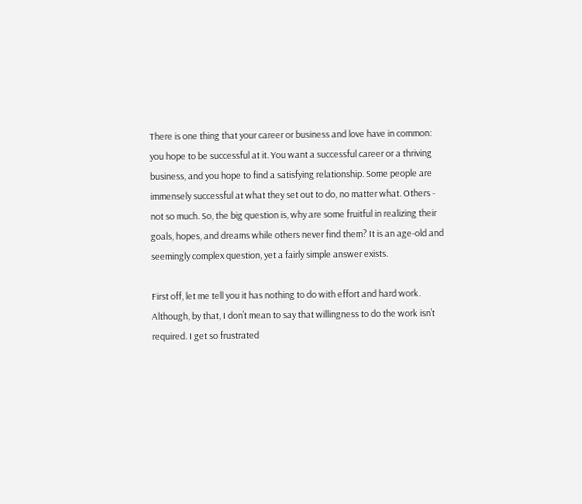There is one thing that your career or business and love have in common: you hope to be successful at it. You want a successful career or a thriving business, and you hope to find a satisfying relationship. Some people are immensely successful at what they set out to do, no matter what. Others - not so much. So, the big question is, why are some fruitful in realizing their goals, hopes, and dreams while others never find them? It is an age-old and seemingly complex question, yet a fairly simple answer exists.

First off, let me tell you it has nothing to do with effort and hard work. Although, by that, I don’t mean to say that willingness to do the work isn’t required. I get so frustrated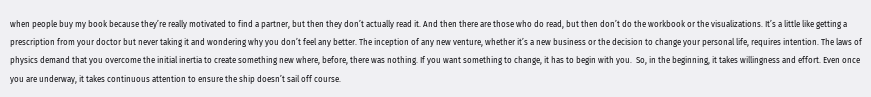when people buy my book because they’re really motivated to find a partner, but then they don’t actually read it. And then there are those who do read, but then don’t do the workbook or the visualizations. It’s a little like getting a prescription from your doctor but never taking it and wondering why you don’t feel any better. The inception of any new venture, whether it’s a new business or the decision to change your personal life, requires intention. The laws of physics demand that you overcome the initial inertia to create something new where, before, there was nothing. If you want something to change, it has to begin with you.  So, in the beginning, it takes willingness and effort. Even once you are underway, it takes continuous attention to ensure the ship doesn’t sail off course.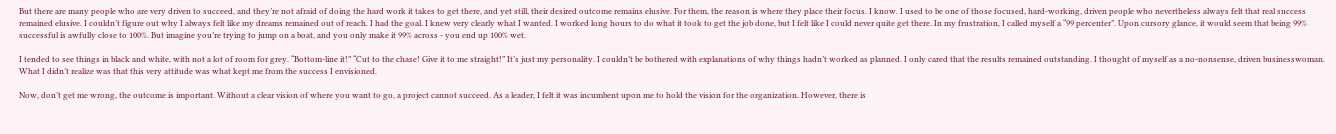But there are many people who are very driven to succeed, and they’re not afraid of doing the hard work it takes to get there, and yet still, their desired outcome remains elusive. For them, the reason is where they place their focus. I know. I used to be one of those focused, hard-working, driven people who nevertheless always felt that real success remained elusive. I couldn’t figure out why I always felt like my dreams remained out of reach. I had the goal. I knew very clearly what I wanted. I worked long hours to do what it took to get the job done, but I felt like I could never quite get there. In my frustration, I called myself a “99 percenter”. Upon cursory glance, it would seem that being 99% successful is awfully close to 100%. But imagine you’re trying to jump on a boat, and you only make it 99% across - you end up 100% wet.

I tended to see things in black and white, with not a lot of room for grey. “Bottom-line it!” “Cut to the chase! Give it to me straight!” It’s just my personality. I couldn’t be bothered with explanations of why things hadn’t worked as planned. I only cared that the results remained outstanding. I thought of myself as a no-nonsense, driven businesswoman. What I didn’t realize was that this very attitude was what kept me from the success I envisioned.

Now, don’t get me wrong, the outcome is important. Without a clear vision of where you want to go, a project cannot succeed. As a leader, I felt it was incumbent upon me to hold the vision for the organization. However, there is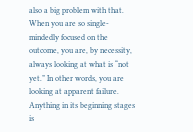also a big problem with that. When you are so single-mindedly focused on the outcome, you are, by necessity, always looking at what is “not yet.” In other words, you are looking at apparent failure. Anything in its beginning stages is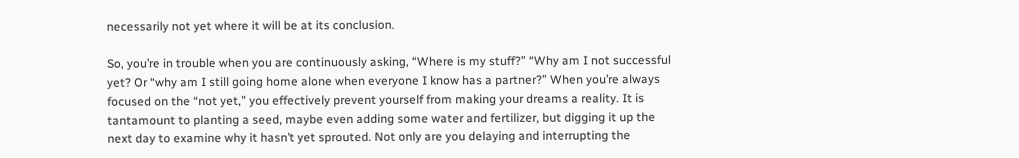necessarily not yet where it will be at its conclusion.

So, you’re in trouble when you are continuously asking, “Where is my stuff?” “Why am I not successful yet? Or “why am I still going home alone when everyone I know has a partner?” When you’re always focused on the “not yet,” you effectively prevent yourself from making your dreams a reality. It is tantamount to planting a seed, maybe even adding some water and fertilizer, but digging it up the next day to examine why it hasn’t yet sprouted. Not only are you delaying and interrupting the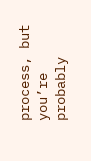process, but you’re probably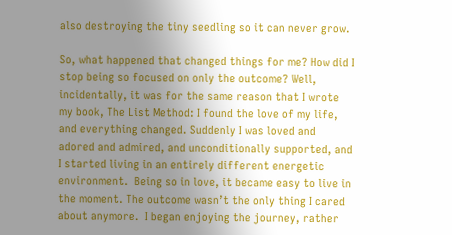also destroying the tiny seedling so it can never grow.

So, what happened that changed things for me? How did I stop being so focused on only the outcome? Well, incidentally, it was for the same reason that I wrote my book, The List Method: I found the love of my life, and everything changed. Suddenly I was loved and adored and admired, and unconditionally supported, and I started living in an entirely different energetic environment.  Being so in love, it became easy to live in the moment. The outcome wasn’t the only thing I cared about anymore.  I began enjoying the journey, rather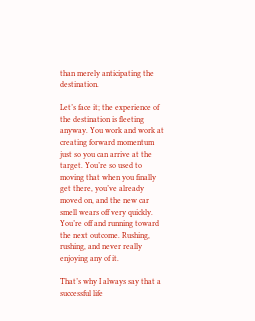than merely anticipating the destination.

Let’s face it; the experience of the destination is fleeting anyway. You work and work at creating forward momentum just so you can arrive at the target. You’re so used to moving that when you finally get there, you’ve already moved on, and the new car smell wears off very quickly. You’re off and running toward the next outcome. Rushing, rushing, and never really enjoying any of it.

That’s why I always say that a successful life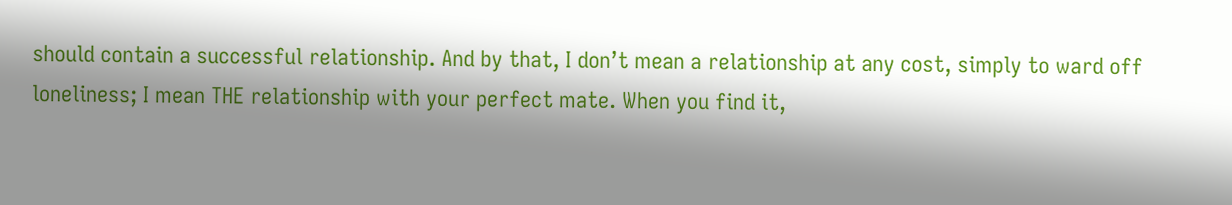should contain a successful relationship. And by that, I don’t mean a relationship at any cost, simply to ward off loneliness; I mean THE relationship with your perfect mate. When you find it,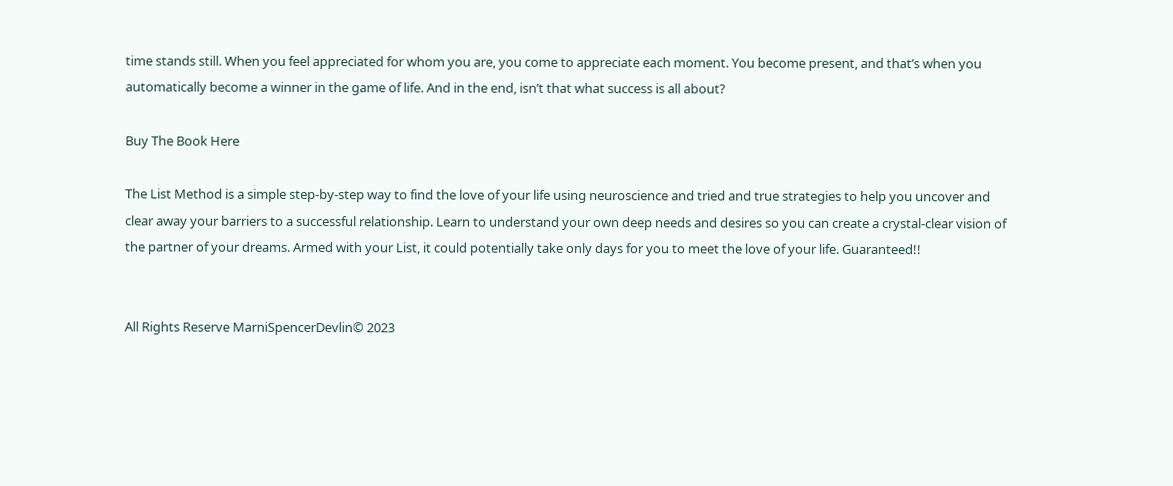time stands still. When you feel appreciated for whom you are, you come to appreciate each moment. You become present, and that’s when you automatically become a winner in the game of life. And in the end, isn’t that what success is all about?

Buy The Book Here

The List Method is a simple step-by-step way to find the love of your life using neuroscience and tried and true strategies to help you uncover and clear away your barriers to a successful relationship. Learn to understand your own deep needs and desires so you can create a crystal-clear vision of the partner of your dreams. Armed with your List, it could potentially take only days for you to meet the love of your life. Guaranteed!!


All Rights Reserve MarniSpencerDevlin© 2023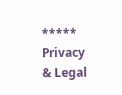***** Privacy & Legal